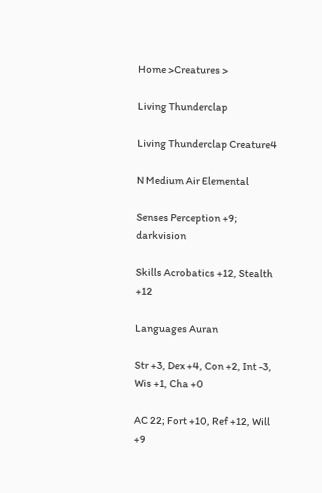Home >Creatures >

Living Thunderclap

Living Thunderclap Creature4

N Medium Air Elemental

Senses Perception +9; darkvision

Skills Acrobatics +12, Stealth +12

Languages Auran

Str +3, Dex +4, Con +2, Int -3, Wis +1, Cha +0

AC 22; Fort +10, Ref +12, Will +9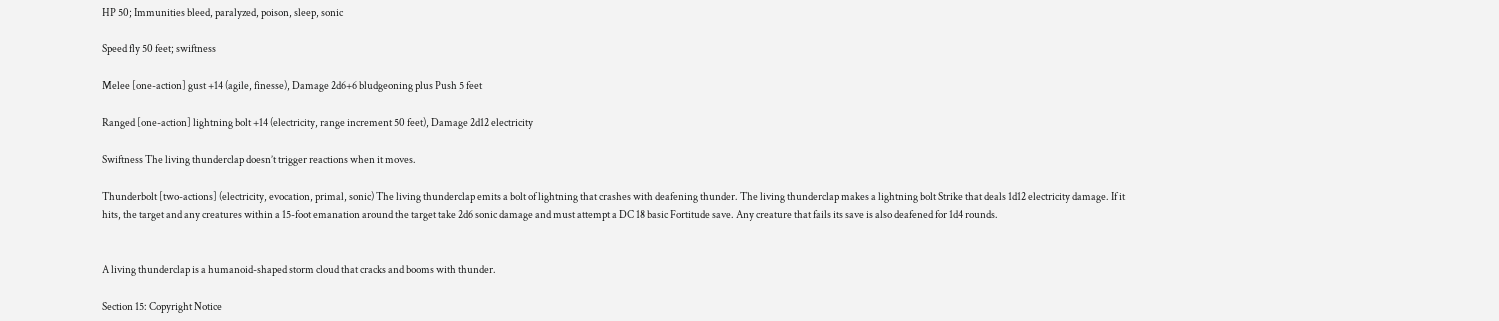HP 50; Immunities bleed, paralyzed, poison, sleep, sonic

Speed fly 50 feet; swiftness

Melee [one-action] gust +14 (agile, finesse), Damage 2d6+6 bludgeoning plus Push 5 feet

Ranged [one-action] lightning bolt +14 (electricity, range increment 50 feet), Damage 2d12 electricity

Swiftness The living thunderclap doesn’t trigger reactions when it moves.

Thunderbolt [two-actions] (electricity, evocation, primal, sonic) The living thunderclap emits a bolt of lightning that crashes with deafening thunder. The living thunderclap makes a lightning bolt Strike that deals 1d12 electricity damage. If it hits, the target and any creatures within a 15-foot emanation around the target take 2d6 sonic damage and must attempt a DC 18 basic Fortitude save. Any creature that fails its save is also deafened for 1d4 rounds.


A living thunderclap is a humanoid-shaped storm cloud that cracks and booms with thunder.

Section 15: Copyright Notice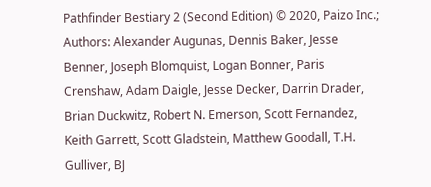Pathfinder Bestiary 2 (Second Edition) © 2020, Paizo Inc.; Authors: Alexander Augunas, Dennis Baker, Jesse Benner, Joseph Blomquist, Logan Bonner, Paris Crenshaw, Adam Daigle, Jesse Decker, Darrin Drader, Brian Duckwitz, Robert N. Emerson, Scott Fernandez, Keith Garrett, Scott Gladstein, Matthew Goodall, T.H. Gulliver, BJ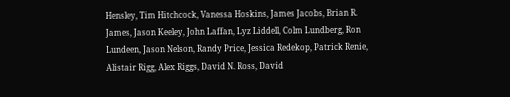Hensley, Tim Hitchcock, Vanessa Hoskins, James Jacobs, Brian R. James, Jason Keeley, John Laffan, Lyz Liddell, Colm Lundberg, Ron Lundeen, Jason Nelson, Randy Price, Jessica Redekop, Patrick Renie, Alistair Rigg, Alex Riggs, David N. Ross, David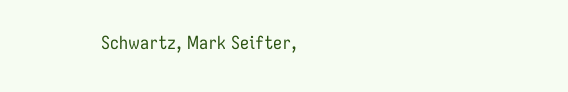Schwartz, Mark Seifter,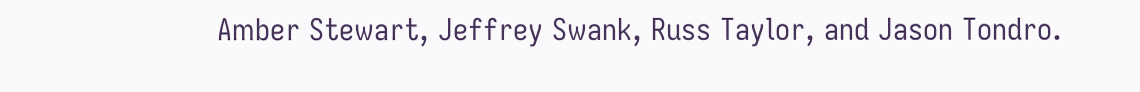Amber Stewart, Jeffrey Swank, Russ Taylor, and Jason Tondro.